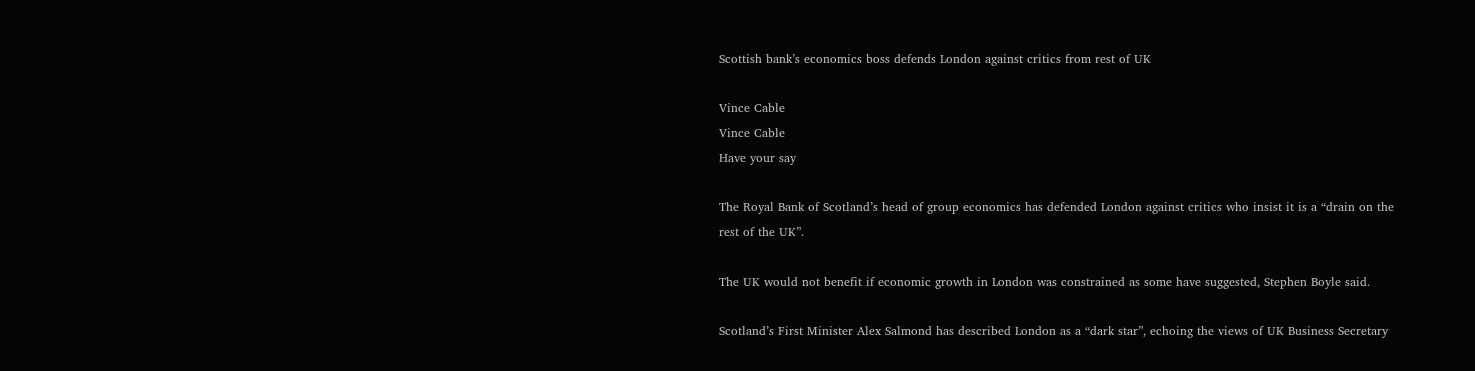Scottish bank’s economics boss defends London against critics from rest of UK

Vince Cable
Vince Cable
Have your say

The Royal Bank of Scotland’s head of group economics has defended London against critics who insist it is a “drain on the rest of the UK”.

The UK would not benefit if economic growth in London was constrained as some have suggested, Stephen Boyle said.

Scotland’s First Minister Alex Salmond has described London as a “dark star”, echoing the views of UK Business Secretary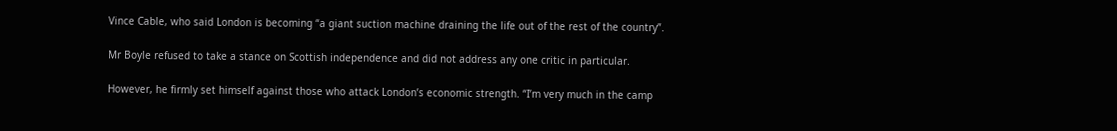Vince Cable, who said London is becoming “a giant suction machine draining the life out of the rest of the country”.

Mr Boyle refused to take a stance on Scottish independence and did not address any one critic in particular.

However, he firmly set himself against those who attack London’s economic strength. “I’m very much in the camp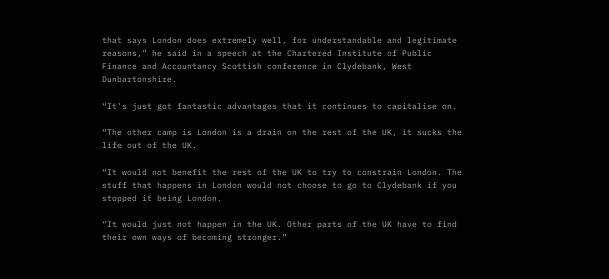that says London does extremely well, for understandable and legitimate reasons,” he said in a speech at the Chartered Institute of Public Finance and Accountancy Scottish conference in Clydebank, West Dunbartonshire.

“It’s just got fantastic advantages that it continues to capitalise on.

“The other camp is London is a drain on the rest of the UK, it sucks the life out of the UK.

“It would not benefit the rest of the UK to try to constrain London. The stuff that happens in London would not choose to go to Clydebank if you stopped it being London.

“It would just not happen in the UK. Other parts of the UK have to find their own ways of becoming stronger.”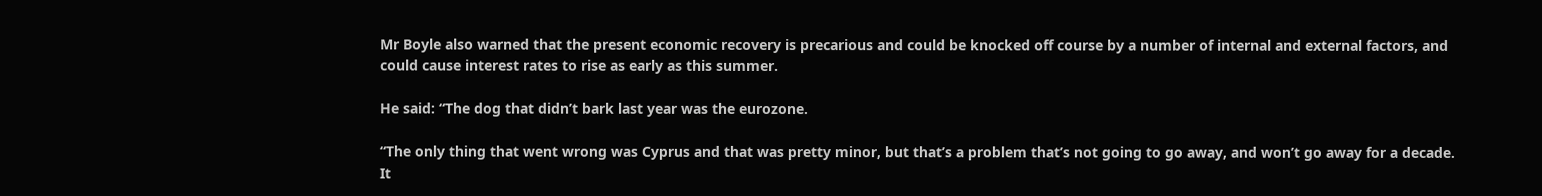Mr Boyle also warned that the present economic recovery is precarious and could be knocked off course by a number of internal and external factors, and could cause interest rates to rise as early as this summer.

He said: “The dog that didn’t bark last year was the eurozone.

“The only thing that went wrong was Cyprus and that was pretty minor, but that’s a problem that’s not going to go away, and won’t go away for a decade. It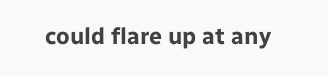could flare up at any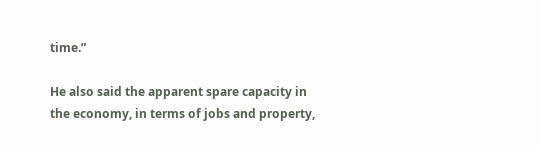time.”

He also said the apparent spare capacity in the economy, in terms of jobs and property,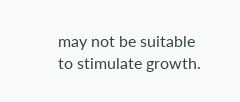may not be suitable to stimulate growth.